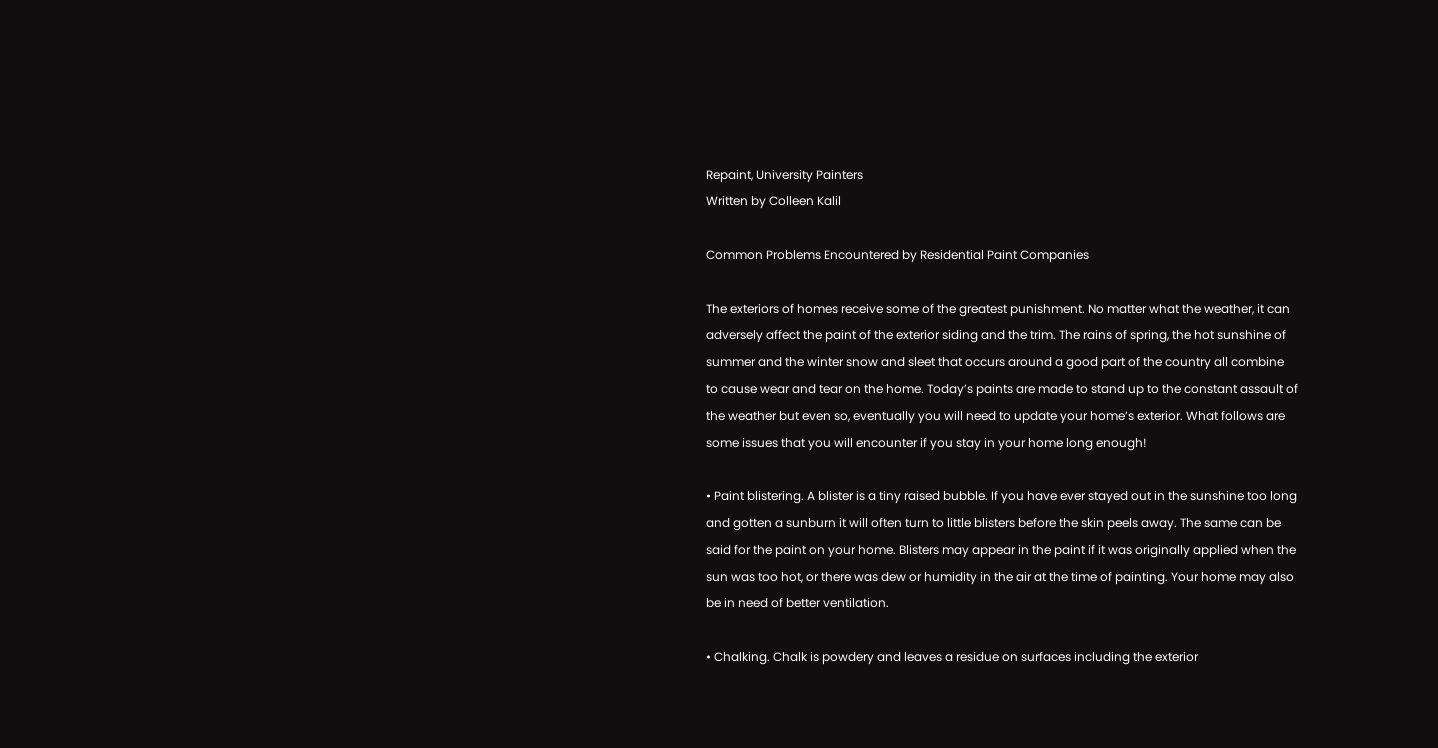Repaint, University Painters
Written by Colleen Kalil

Common Problems Encountered by Residential Paint Companies

The exteriors of homes receive some of the greatest punishment. No matter what the weather, it can adversely affect the paint of the exterior siding and the trim. The rains of spring, the hot sunshine of summer and the winter snow and sleet that occurs around a good part of the country all combine to cause wear and tear on the home. Today’s paints are made to stand up to the constant assault of the weather but even so, eventually you will need to update your home’s exterior. What follows are some issues that you will encounter if you stay in your home long enough!

• Paint blistering. A blister is a tiny raised bubble. If you have ever stayed out in the sunshine too long and gotten a sunburn it will often turn to little blisters before the skin peels away. The same can be said for the paint on your home. Blisters may appear in the paint if it was originally applied when the sun was too hot, or there was dew or humidity in the air at the time of painting. Your home may also be in need of better ventilation.

• Chalking. Chalk is powdery and leaves a residue on surfaces including the exterior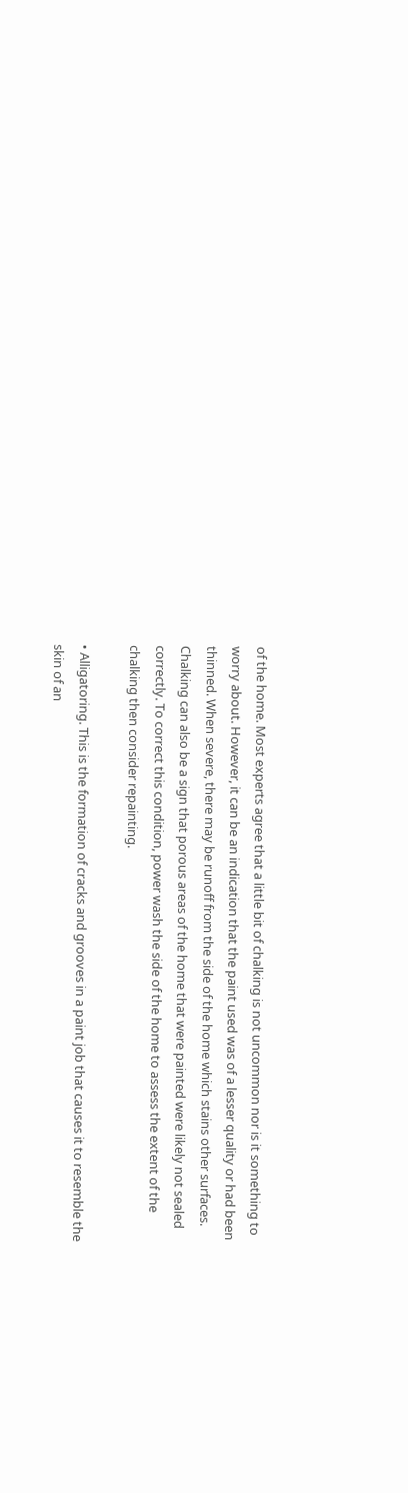of the home. Most experts agree that a little bit of chalking is not uncommon nor is it something to worry about. However, it can be an indication that the paint used was of a lesser quality or had been thinned. When severe, there may be runoff from the side of the home which stains other surfaces. Chalking can also be a sign that porous areas of the home that were painted were likely not sealed correctly. To correct this condition, power wash the side of the home to assess the extent of the chalking then consider repainting.

• Alligatoring. This is the formation of cracks and grooves in a paint job that causes it to resemble the skin of an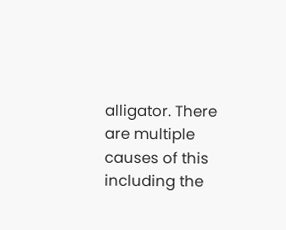alligator. There are multiple causes of this including the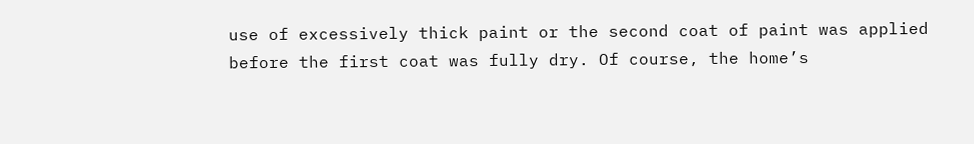use of excessively thick paint or the second coat of paint was applied before the first coat was fully dry. Of course, the home’s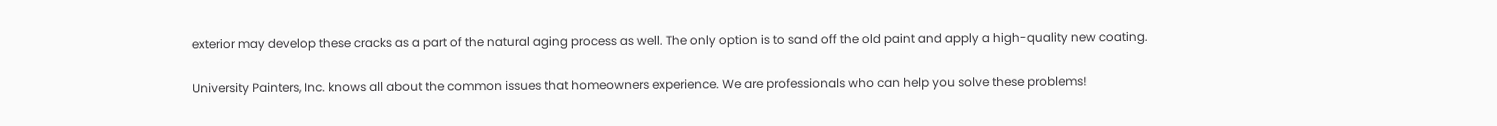exterior may develop these cracks as a part of the natural aging process as well. The only option is to sand off the old paint and apply a high-quality new coating.

University Painters, Inc. knows all about the common issues that homeowners experience. We are professionals who can help you solve these problems!